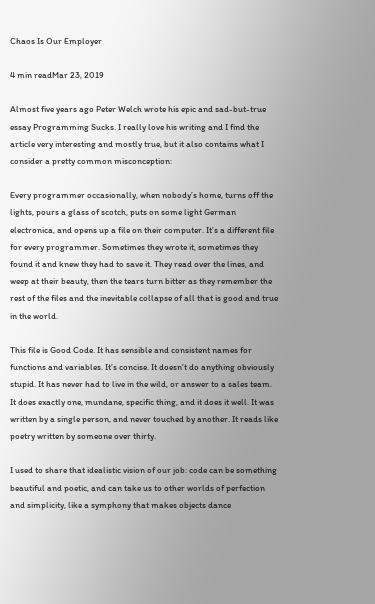Chaos Is Our Employer

4 min readMar 23, 2019

Almost five years ago Peter Welch wrote his epic and sad-but-true essay Programming Sucks. I really love his writing and I find the article very interesting and mostly true, but it also contains what I consider a pretty common misconception:

Every programmer occasionally, when nobody’s home, turns off the lights, pours a glass of scotch, puts on some light German electronica, and opens up a file on their computer. It’s a different file for every programmer. Sometimes they wrote it, sometimes they found it and knew they had to save it. They read over the lines, and weep at their beauty, then the tears turn bitter as they remember the rest of the files and the inevitable collapse of all that is good and true in the world.

This file is Good Code. It has sensible and consistent names for functions and variables. It’s concise. It doesn’t do anything obviously stupid. It has never had to live in the wild, or answer to a sales team. It does exactly one, mundane, specific thing, and it does it well. It was written by a single person, and never touched by another. It reads like poetry written by someone over thirty.

I used to share that idealistic vision of our job: code can be something beautiful and poetic, and can take us to other worlds of perfection and simplicity, like a symphony that makes objects dance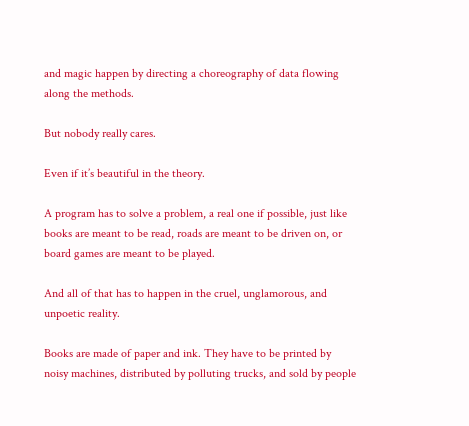and magic happen by directing a choreography of data flowing along the methods.

But nobody really cares.

Even if it’s beautiful in the theory.

A program has to solve a problem, a real one if possible, just like books are meant to be read, roads are meant to be driven on, or board games are meant to be played.

And all of that has to happen in the cruel, unglamorous, and unpoetic reality.

Books are made of paper and ink. They have to be printed by noisy machines, distributed by polluting trucks, and sold by people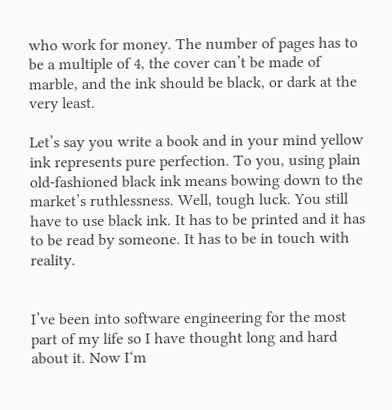who work for money. The number of pages has to be a multiple of 4, the cover can’t be made of marble, and the ink should be black, or dark at the very least.

Let’s say you write a book and in your mind yellow ink represents pure perfection. To you, using plain old-fashioned black ink means bowing down to the market’s ruthlessness. Well, tough luck. You still have to use black ink. It has to be printed and it has to be read by someone. It has to be in touch with reality.


I’ve been into software engineering for the most part of my life so I have thought long and hard about it. Now I‘m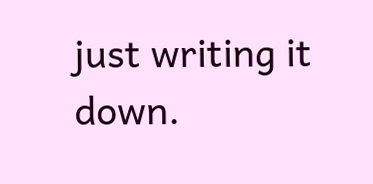just writing it down.